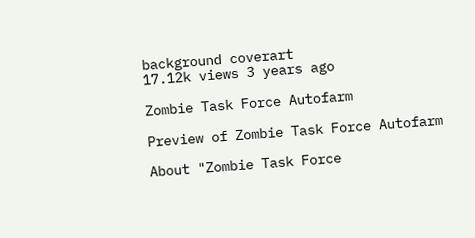background coverart
17.12k views 3 years ago

Zombie Task Force Autofarm

Preview of Zombie Task Force Autofarm

About "Zombie Task Force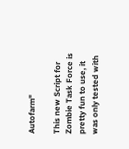Autofarm"

This new Script for Zombie Task Force is pretty fun to use, it was only tested with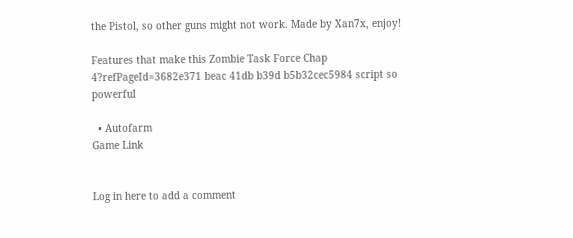the Pistol, so other guns might not work. Made by Xan7x, enjoy!

Features that make this Zombie Task Force Chap 4?refPageId=3682e371 beac 41db b39d b5b32cec5984 script so powerful

  • Autofarm
Game Link


Log in here to add a comment